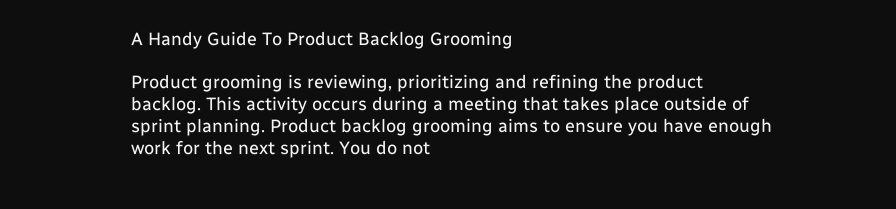A Handy Guide To Product Backlog Grooming

Product grooming is reviewing, prioritizing and refining the product backlog. This activity occurs during a meeting that takes place outside of sprint planning. Product backlog grooming aims to ensure you have enough work for the next sprint. You do not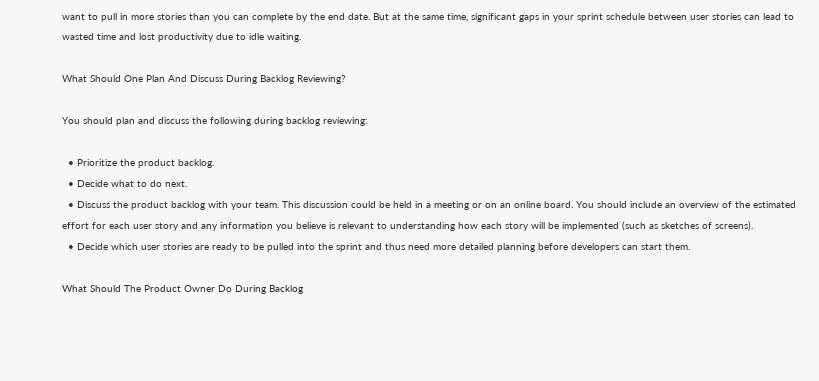want to pull in more stories than you can complete by the end date. But at the same time, significant gaps in your sprint schedule between user stories can lead to wasted time and lost productivity due to idle waiting.

What Should One Plan And Discuss During Backlog Reviewing?

You should plan and discuss the following during backlog reviewing:

  • Prioritize the product backlog.
  • Decide what to do next.
  • Discuss the product backlog with your team. This discussion could be held in a meeting or on an online board. You should include an overview of the estimated effort for each user story and any information you believe is relevant to understanding how each story will be implemented (such as sketches of screens).
  • Decide which user stories are ready to be pulled into the sprint and thus need more detailed planning before developers can start them.

What Should The Product Owner Do During Backlog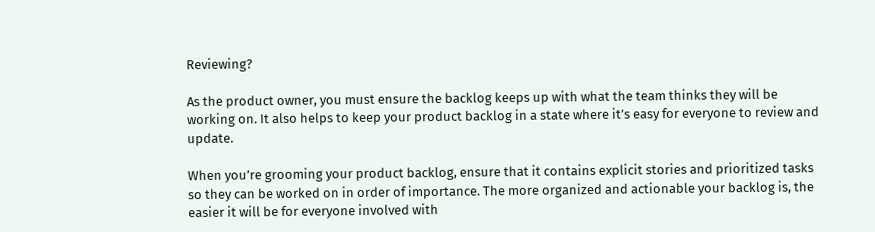Reviewing?

As the product owner, you must ensure the backlog keeps up with what the team thinks they will be working on. It also helps to keep your product backlog in a state where it’s easy for everyone to review and update.

When you’re grooming your product backlog, ensure that it contains explicit stories and prioritized tasks so they can be worked on in order of importance. The more organized and actionable your backlog is, the easier it will be for everyone involved with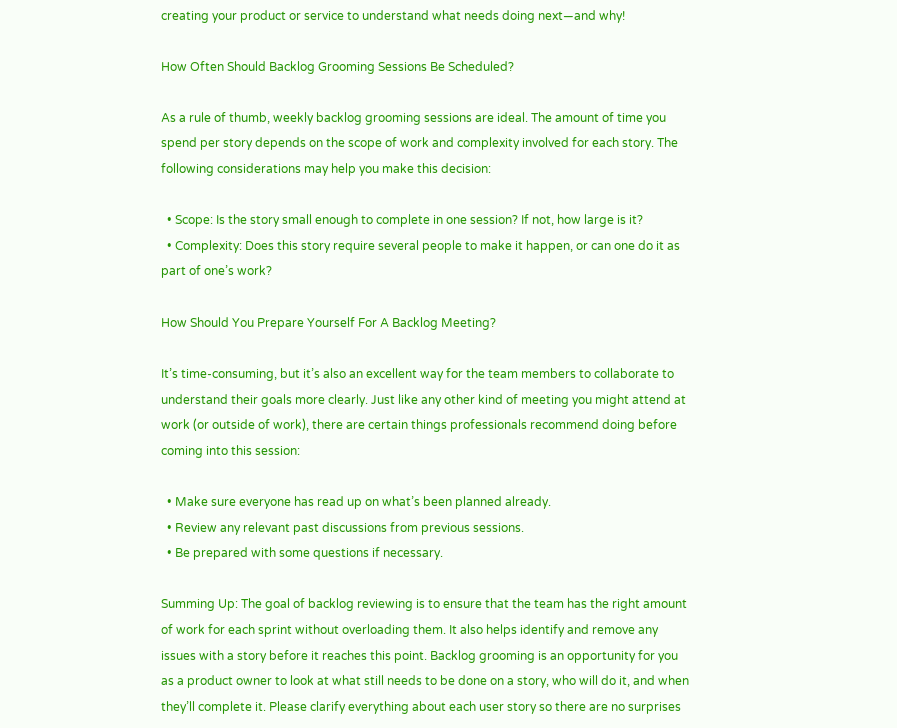creating your product or service to understand what needs doing next—and why!

How Often Should Backlog Grooming Sessions Be Scheduled?

As a rule of thumb, weekly backlog grooming sessions are ideal. The amount of time you spend per story depends on the scope of work and complexity involved for each story. The following considerations may help you make this decision:

  • Scope: Is the story small enough to complete in one session? If not, how large is it?
  • Complexity: Does this story require several people to make it happen, or can one do it as part of one’s work?

How Should You Prepare Yourself For A Backlog Meeting?

It’s time-consuming, but it’s also an excellent way for the team members to collaborate to understand their goals more clearly. Just like any other kind of meeting you might attend at work (or outside of work), there are certain things professionals recommend doing before coming into this session:

  • Make sure everyone has read up on what’s been planned already.
  • Review any relevant past discussions from previous sessions.
  • Be prepared with some questions if necessary.

Summing Up: The goal of backlog reviewing is to ensure that the team has the right amount of work for each sprint without overloading them. It also helps identify and remove any issues with a story before it reaches this point. Backlog grooming is an opportunity for you as a product owner to look at what still needs to be done on a story, who will do it, and when they’ll complete it. Please clarify everything about each user story so there are no surprises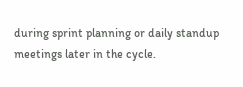during sprint planning or daily standup meetings later in the cycle.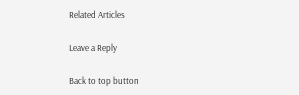Related Articles

Leave a Reply

Back to top button